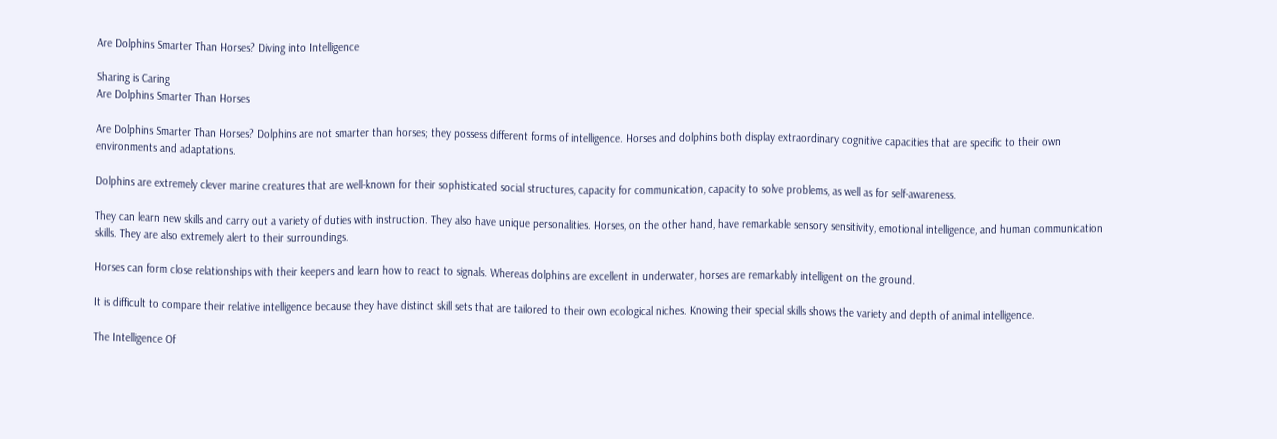Are Dolphins Smarter Than Horses? Diving into Intelligence

Sharing is Caring
Are Dolphins Smarter Than Horses

Are Dolphins Smarter Than Horses? Dolphins are not smarter than horses; they possess different forms of intelligence. Horses and dolphins both display extraordinary cognitive capacities that are specific to their own environments and adaptations.

Dolphins are extremely clever marine creatures that are well-known for their sophisticated social structures, capacity for communication, capacity to solve problems, as well as for self-awareness.

They can learn new skills and carry out a variety of duties with instruction. They also have unique personalities. Horses, on the other hand, have remarkable sensory sensitivity, emotional intelligence, and human communication skills. They are also extremely alert to their surroundings.

Horses can form close relationships with their keepers and learn how to react to signals. Whereas dolphins are excellent in underwater, horses are remarkably intelligent on the ground.

It is difficult to compare their relative intelligence because they have distinct skill sets that are tailored to their own ecological niches. Knowing their special skills shows the variety and depth of animal intelligence.

The Intelligence Of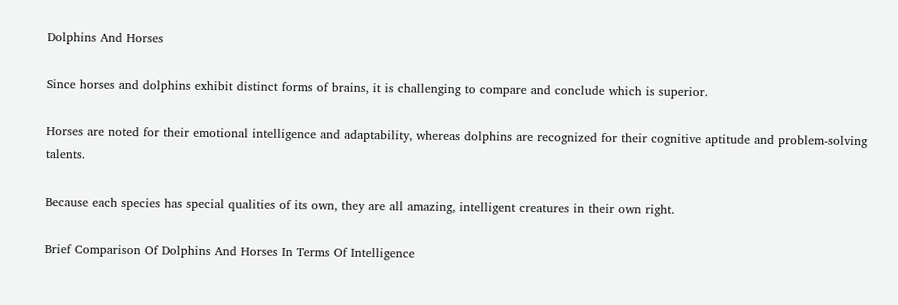Dolphins And Horses

Since horses and dolphins exhibit distinct forms of brains, it is challenging to compare and conclude which is superior.

Horses are noted for their emotional intelligence and adaptability, whereas dolphins are recognized for their cognitive aptitude and problem-solving talents.

Because each species has special qualities of its own, they are all amazing, intelligent creatures in their own right.

Brief Comparison Of Dolphins And Horses In Terms Of Intelligence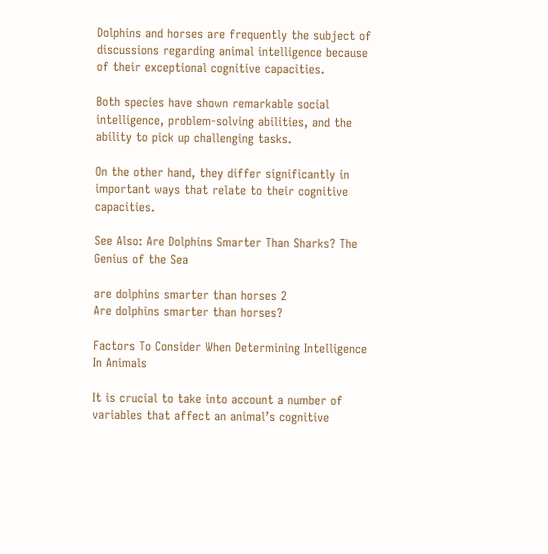Dolphins and horses are frequently the subject of discussions regarding animal intelligence because of their exceptional cognitive capacities.

Both species have shown remarkable social intelligence, problem-solving abilities, and the ability to pick up challenging tasks.

On the other hand, they differ significantly in important ways that relate to their cognitive capacities.

See Also: Are Dolphins Smarter Than Sharks? The Genius of the Sea

are dolphins smarter than horses 2
Are dolphins smarter than horses?

Factors To Consider When Determining Intelligence In Animals

It is crucial to take into account a number of variables that affect an animal’s cognitive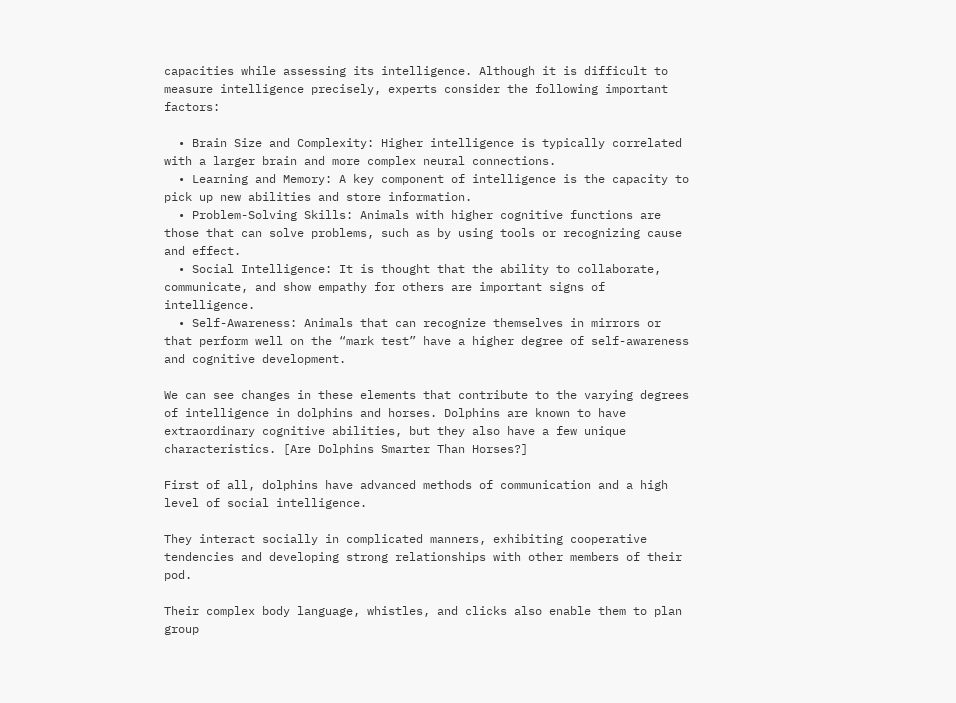capacities while assessing its intelligence. Although it is difficult to measure intelligence precisely, experts consider the following important factors:

  • Brain Size and Complexity: Higher intelligence is typically correlated with a larger brain and more complex neural connections.
  • Learning and Memory: A key component of intelligence is the capacity to pick up new abilities and store information.
  • Problem-Solving Skills: Animals with higher cognitive functions are those that can solve problems, such as by using tools or recognizing cause and effect.
  • Social Intelligence: It is thought that the ability to collaborate, communicate, and show empathy for others are important signs of intelligence.
  • Self-Awareness: Animals that can recognize themselves in mirrors or that perform well on the “mark test” have a higher degree of self-awareness and cognitive development.

We can see changes in these elements that contribute to the varying degrees of intelligence in dolphins and horses. Dolphins are known to have extraordinary cognitive abilities, but they also have a few unique characteristics. [Are Dolphins Smarter Than Horses?]

First of all, dolphins have advanced methods of communication and a high level of social intelligence.

They interact socially in complicated manners, exhibiting cooperative tendencies and developing strong relationships with other members of their pod.

Their complex body language, whistles, and clicks also enable them to plan group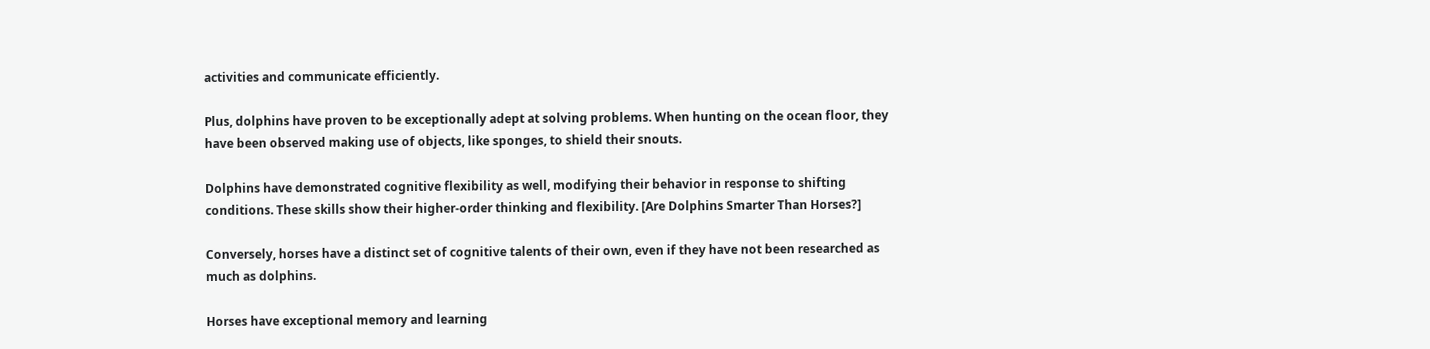activities and communicate efficiently.

Plus, dolphins have proven to be exceptionally adept at solving problems. When hunting on the ocean floor, they have been observed making use of objects, like sponges, to shield their snouts.

Dolphins have demonstrated cognitive flexibility as well, modifying their behavior in response to shifting conditions. These skills show their higher-order thinking and flexibility. [Are Dolphins Smarter Than Horses?]

Conversely, horses have a distinct set of cognitive talents of their own, even if they have not been researched as much as dolphins.

Horses have exceptional memory and learning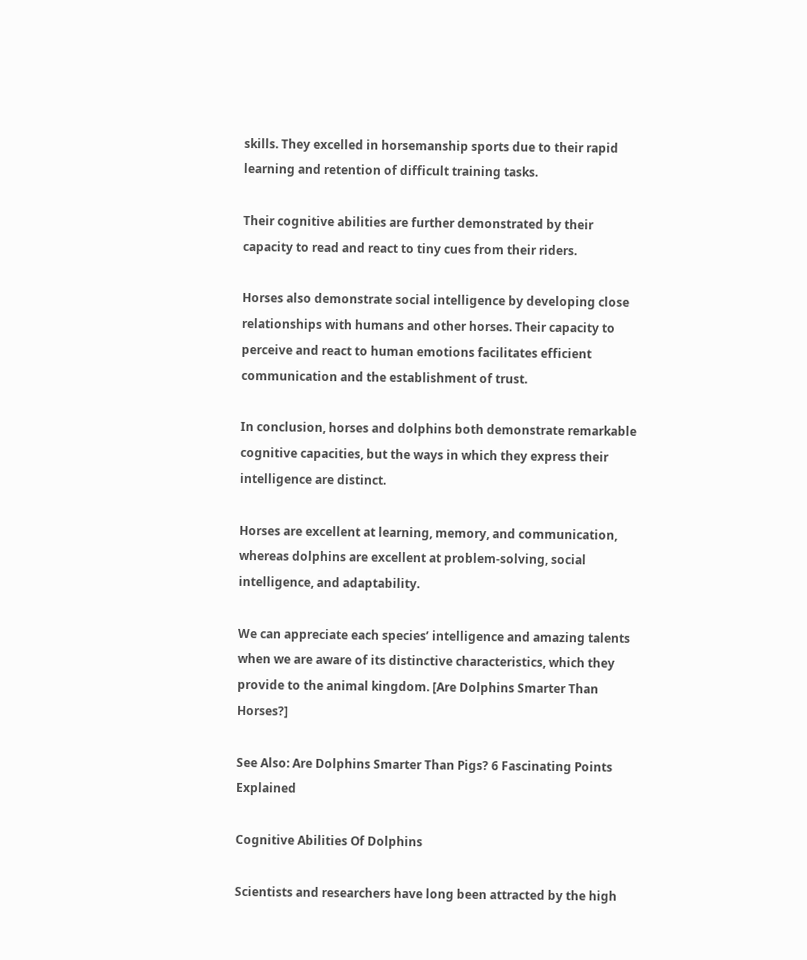skills. They excelled in horsemanship sports due to their rapid learning and retention of difficult training tasks.

Their cognitive abilities are further demonstrated by their capacity to read and react to tiny cues from their riders.

Horses also demonstrate social intelligence by developing close relationships with humans and other horses. Their capacity to perceive and react to human emotions facilitates efficient communication and the establishment of trust.

In conclusion, horses and dolphins both demonstrate remarkable cognitive capacities, but the ways in which they express their intelligence are distinct.

Horses are excellent at learning, memory, and communication, whereas dolphins are excellent at problem-solving, social intelligence, and adaptability.

We can appreciate each species’ intelligence and amazing talents when we are aware of its distinctive characteristics, which they provide to the animal kingdom. [Are Dolphins Smarter Than Horses?]

See Also: Are Dolphins Smarter Than Pigs? 6 Fascinating Points Explained

Cognitive Abilities Of Dolphins

Scientists and researchers have long been attracted by the high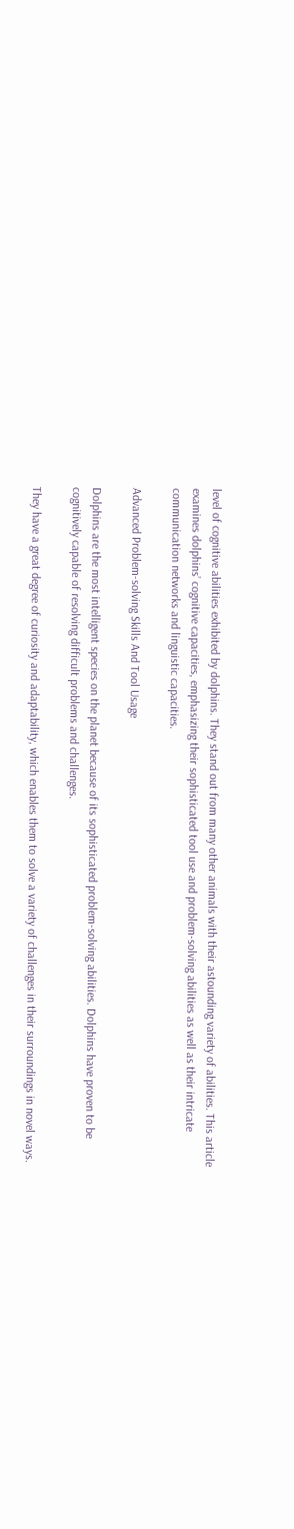level of cognitive abilities exhibited by dolphins. They stand out from many other animals with their astounding variety of abilities. This article examines dolphins’ cognitive capacities, emphasizing their sophisticated tool use and problem-solving abilities as well as their intricate communication networks and linguistic capacities.

Advanced Problem-solving Skills And Tool Usage

Dolphins are the most intelligent species on the planet because of its sophisticated problem-solving abilities. Dolphins have proven to be cognitively capable of resolving difficult problems and challenges.

They have a great degree of curiosity and adaptability, which enables them to solve a variety of challenges in their surroundings in novel ways.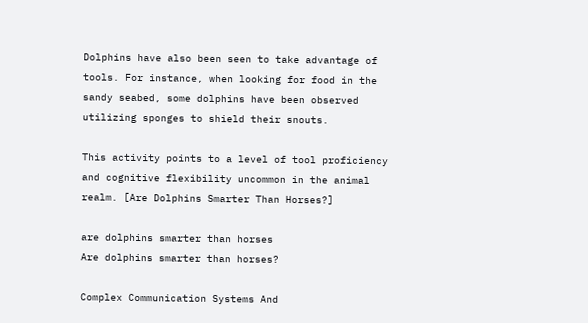Dolphins have also been seen to take advantage of tools. For instance, when looking for food in the sandy seabed, some dolphins have been observed utilizing sponges to shield their snouts.

This activity points to a level of tool proficiency and cognitive flexibility uncommon in the animal realm. [Are Dolphins Smarter Than Horses?]

are dolphins smarter than horses
Are dolphins smarter than horses?

Complex Communication Systems And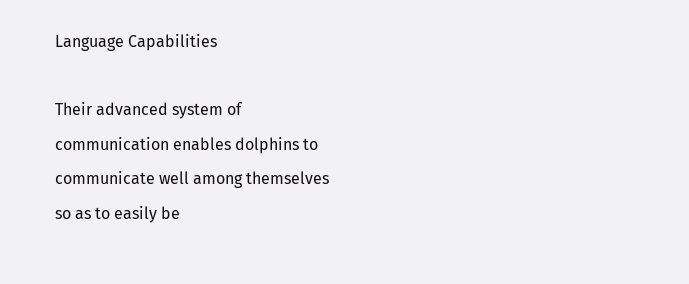Language Capabilities

Their advanced system of communication enables dolphins to communicate well among themselves so as to easily be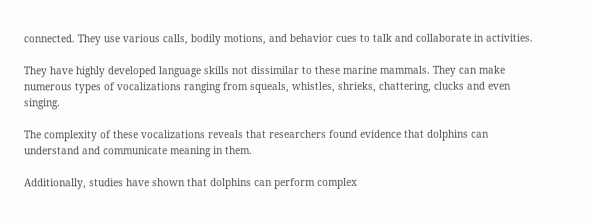connected. They use various calls, bodily motions, and behavior cues to talk and collaborate in activities.

They have highly developed language skills not dissimilar to these marine mammals. They can make numerous types of vocalizations ranging from squeals, whistles, shrieks, chattering, clucks and even singing.

The complexity of these vocalizations reveals that researchers found evidence that dolphins can understand and communicate meaning in them.

Additionally, studies have shown that dolphins can perform complex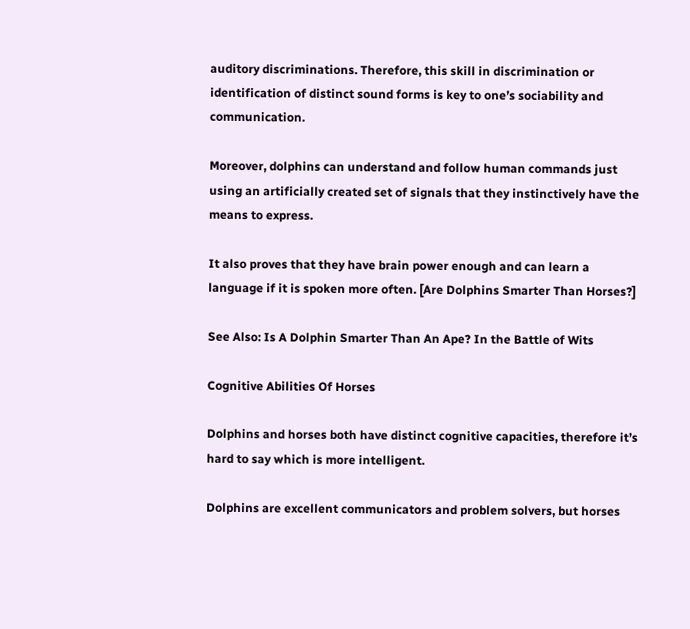auditory discriminations. Therefore, this skill in discrimination or identification of distinct sound forms is key to one’s sociability and communication.

Moreover, dolphins can understand and follow human commands just using an artificially created set of signals that they instinctively have the means to express.

It also proves that they have brain power enough and can learn a language if it is spoken more often. [Are Dolphins Smarter Than Horses?]

See Also: Is A Dolphin Smarter Than An Ape? In the Battle of Wits

Cognitive Abilities Of Horses

Dolphins and horses both have distinct cognitive capacities, therefore it’s hard to say which is more intelligent.

Dolphins are excellent communicators and problem solvers, but horses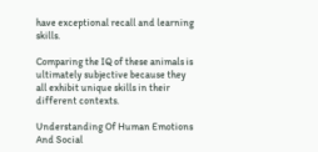have exceptional recall and learning skills.

Comparing the IQ of these animals is ultimately subjective because they all exhibit unique skills in their different contexts.

Understanding Of Human Emotions And Social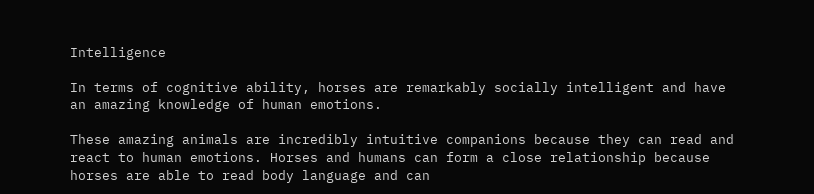Intelligence

In terms of cognitive ability, horses are remarkably socially intelligent and have an amazing knowledge of human emotions.

These amazing animals are incredibly intuitive companions because they can read and react to human emotions. Horses and humans can form a close relationship because horses are able to read body language and can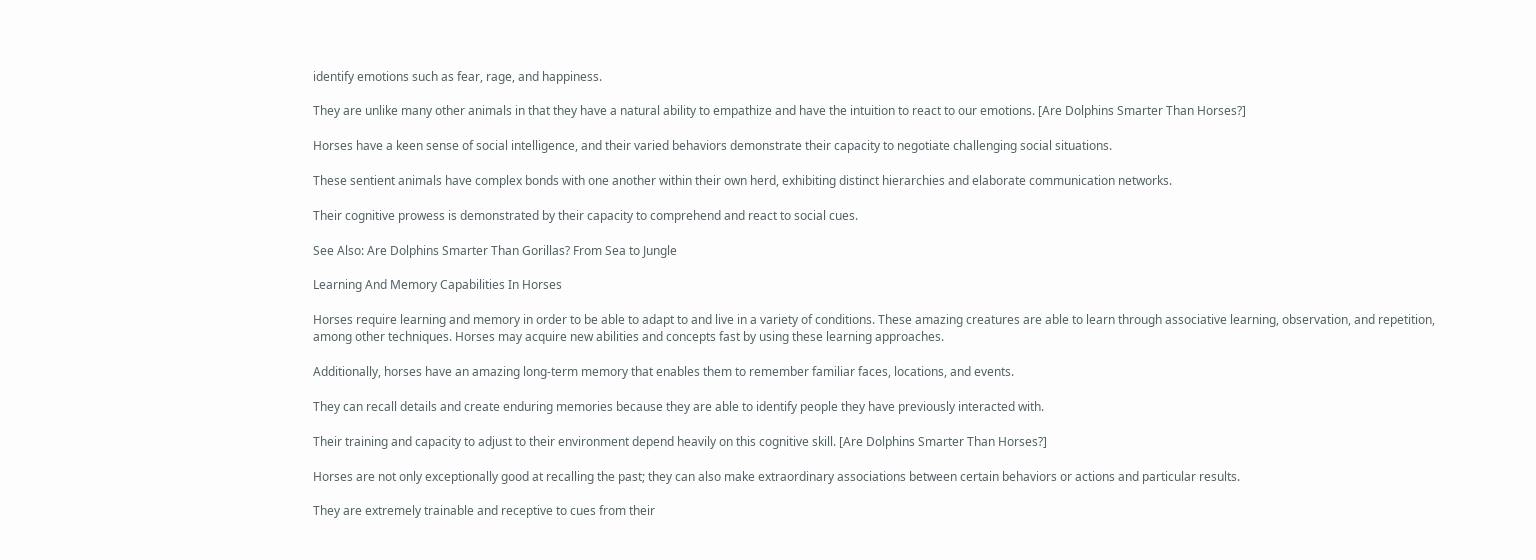identify emotions such as fear, rage, and happiness.

They are unlike many other animals in that they have a natural ability to empathize and have the intuition to react to our emotions. [Are Dolphins Smarter Than Horses?]

Horses have a keen sense of social intelligence, and their varied behaviors demonstrate their capacity to negotiate challenging social situations.

These sentient animals have complex bonds with one another within their own herd, exhibiting distinct hierarchies and elaborate communication networks.

Their cognitive prowess is demonstrated by their capacity to comprehend and react to social cues.

See Also: Are Dolphins Smarter Than Gorillas? From Sea to Jungle

Learning And Memory Capabilities In Horses

Horses require learning and memory in order to be able to adapt to and live in a variety of conditions. These amazing creatures are able to learn through associative learning, observation, and repetition, among other techniques. Horses may acquire new abilities and concepts fast by using these learning approaches.

Additionally, horses have an amazing long-term memory that enables them to remember familiar faces, locations, and events.

They can recall details and create enduring memories because they are able to identify people they have previously interacted with.

Their training and capacity to adjust to their environment depend heavily on this cognitive skill. [Are Dolphins Smarter Than Horses?]

Horses are not only exceptionally good at recalling the past; they can also make extraordinary associations between certain behaviors or actions and particular results.

They are extremely trainable and receptive to cues from their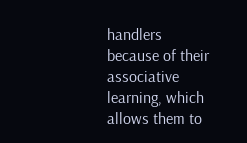handlers because of their associative learning, which allows them to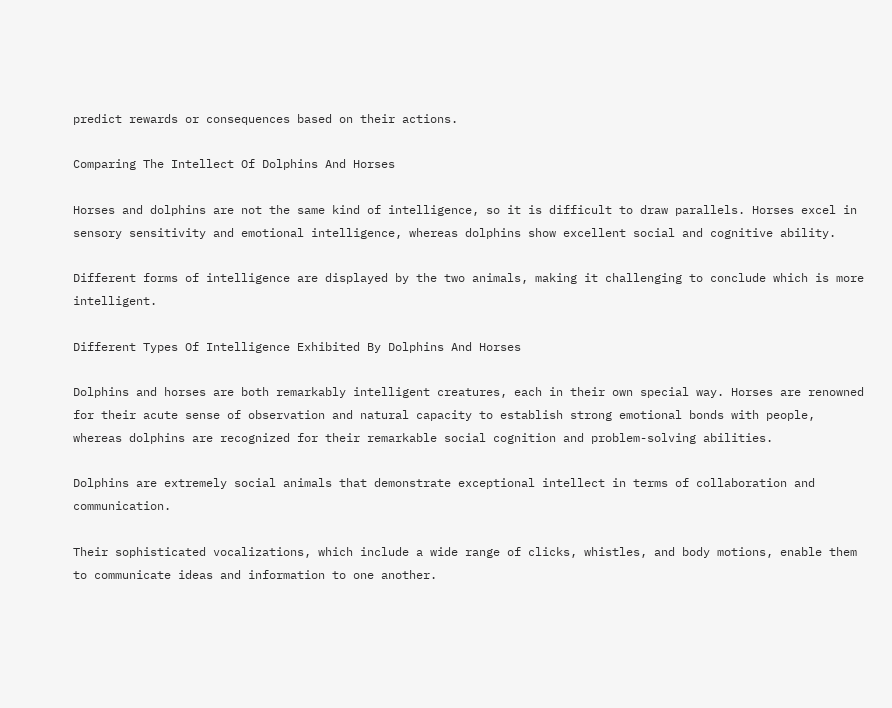predict rewards or consequences based on their actions.

Comparing The Intellect Of Dolphins And Horses

Horses and dolphins are not the same kind of intelligence, so it is difficult to draw parallels. Horses excel in sensory sensitivity and emotional intelligence, whereas dolphins show excellent social and cognitive ability.

Different forms of intelligence are displayed by the two animals, making it challenging to conclude which is more intelligent.

Different Types Of Intelligence Exhibited By Dolphins And Horses

Dolphins and horses are both remarkably intelligent creatures, each in their own special way. Horses are renowned for their acute sense of observation and natural capacity to establish strong emotional bonds with people, whereas dolphins are recognized for their remarkable social cognition and problem-solving abilities.

Dolphins are extremely social animals that demonstrate exceptional intellect in terms of collaboration and communication.

Their sophisticated vocalizations, which include a wide range of clicks, whistles, and body motions, enable them to communicate ideas and information to one another.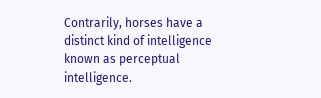Contrarily, horses have a distinct kind of intelligence known as perceptual intelligence.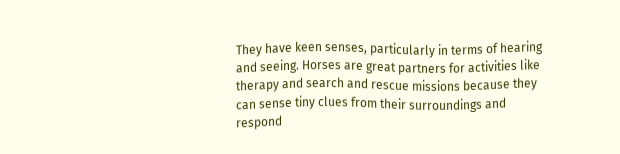They have keen senses, particularly in terms of hearing and seeing. Horses are great partners for activities like therapy and search and rescue missions because they can sense tiny clues from their surroundings and respond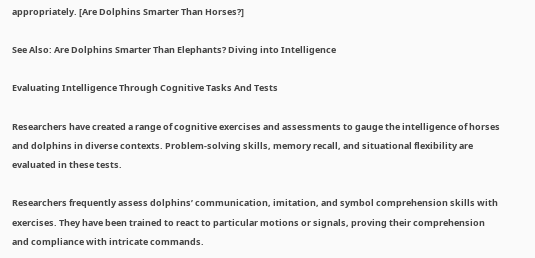appropriately. [Are Dolphins Smarter Than Horses?]

See Also: Are Dolphins Smarter Than Elephants? Diving into Intelligence

Evaluating Intelligence Through Cognitive Tasks And Tests

Researchers have created a range of cognitive exercises and assessments to gauge the intelligence of horses and dolphins in diverse contexts. Problem-solving skills, memory recall, and situational flexibility are evaluated in these tests.

Researchers frequently assess dolphins’ communication, imitation, and symbol comprehension skills with exercises. They have been trained to react to particular motions or signals, proving their comprehension and compliance with intricate commands.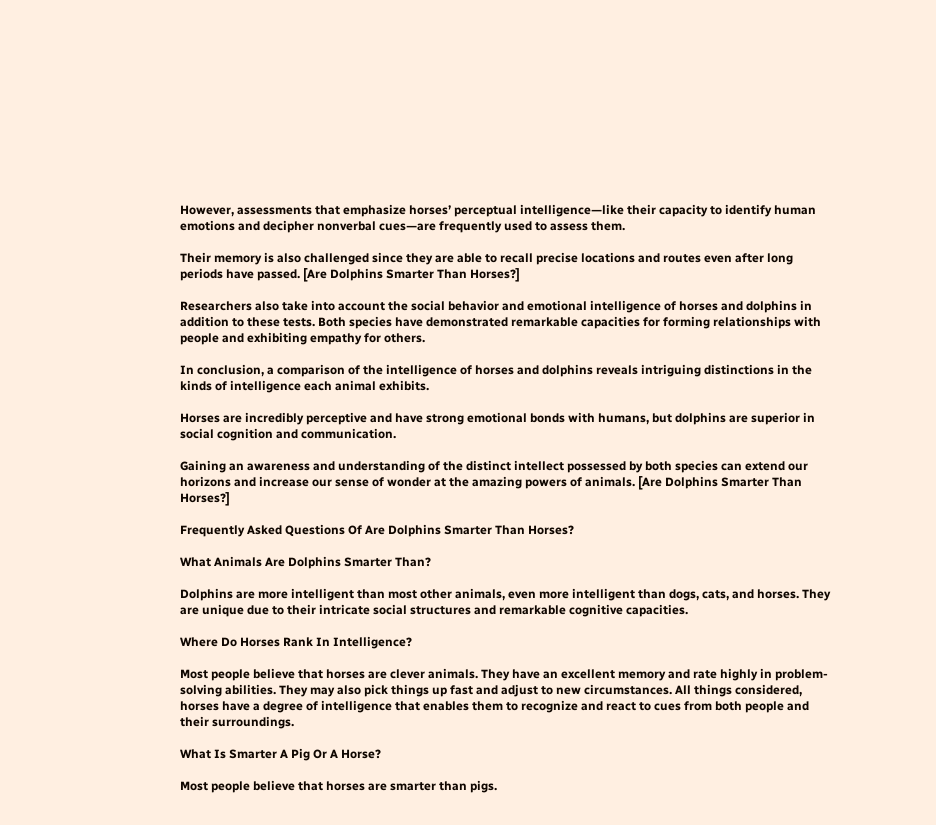However, assessments that emphasize horses’ perceptual intelligence—like their capacity to identify human emotions and decipher nonverbal cues—are frequently used to assess them.

Their memory is also challenged since they are able to recall precise locations and routes even after long periods have passed. [Are Dolphins Smarter Than Horses?]

Researchers also take into account the social behavior and emotional intelligence of horses and dolphins in addition to these tests. Both species have demonstrated remarkable capacities for forming relationships with people and exhibiting empathy for others.

In conclusion, a comparison of the intelligence of horses and dolphins reveals intriguing distinctions in the kinds of intelligence each animal exhibits.

Horses are incredibly perceptive and have strong emotional bonds with humans, but dolphins are superior in social cognition and communication.

Gaining an awareness and understanding of the distinct intellect possessed by both species can extend our horizons and increase our sense of wonder at the amazing powers of animals. [Are Dolphins Smarter Than Horses?]

Frequently Asked Questions Of Are Dolphins Smarter Than Horses?

What Animals Are Dolphins Smarter Than?

Dolphins are more intelligent than most other animals, even more intelligent than dogs, cats, and horses. They are unique due to their intricate social structures and remarkable cognitive capacities.

Where Do Horses Rank In Intelligence?

Most people believe that horses are clever animals. They have an excellent memory and rate highly in problem-solving abilities. They may also pick things up fast and adjust to new circumstances. All things considered, horses have a degree of intelligence that enables them to recognize and react to cues from both people and their surroundings.

What Is Smarter A Pig Or A Horse?

Most people believe that horses are smarter than pigs.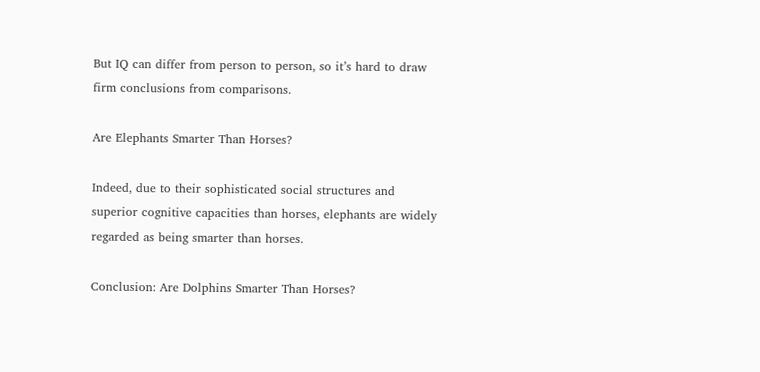But IQ can differ from person to person, so it’s hard to draw firm conclusions from comparisons.

Are Elephants Smarter Than Horses?

Indeed, due to their sophisticated social structures and superior cognitive capacities than horses, elephants are widely regarded as being smarter than horses.

Conclusion: Are Dolphins Smarter Than Horses?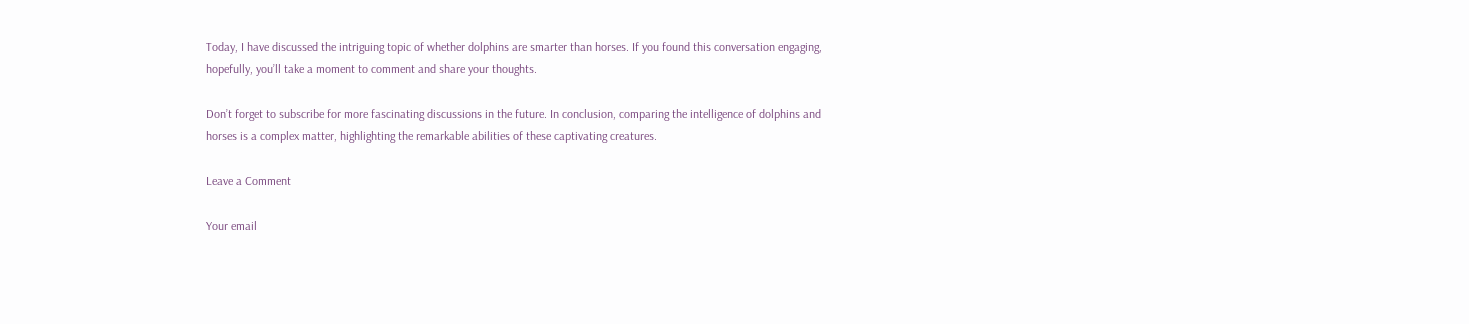Today, I have discussed the intriguing topic of whether dolphins are smarter than horses. If you found this conversation engaging, hopefully, you’ll take a moment to comment and share your thoughts.

Don’t forget to subscribe for more fascinating discussions in the future. In conclusion, comparing the intelligence of dolphins and horses is a complex matter, highlighting the remarkable abilities of these captivating creatures.

Leave a Comment

Your email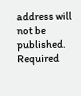address will not be published. Required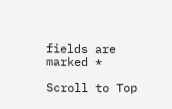fields are marked *

Scroll to Top